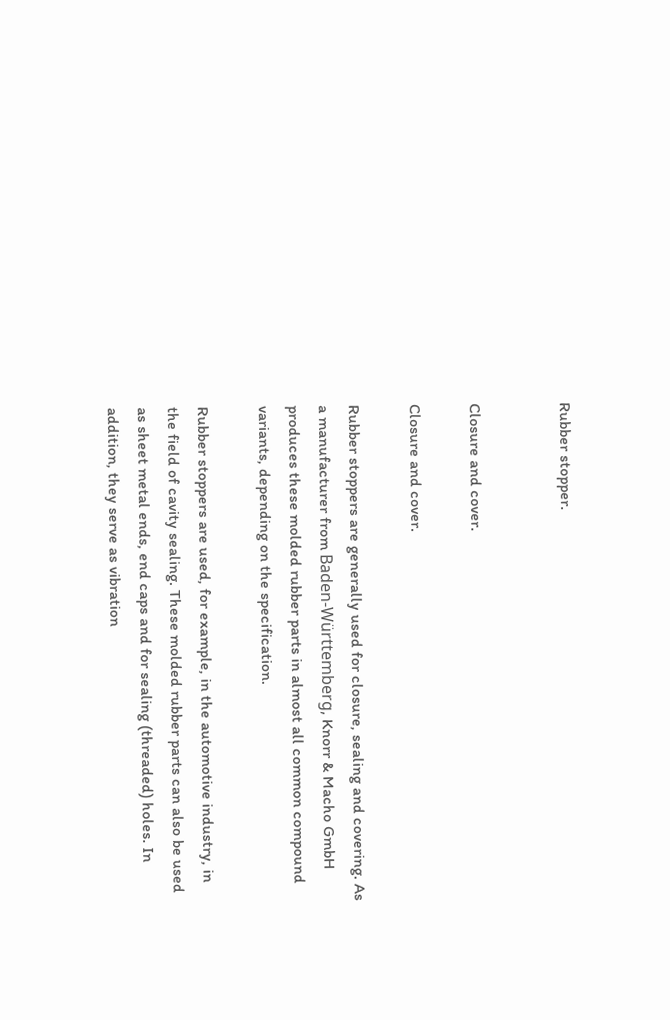Rubber stopper.


Closure and cover.

Closure and cover.

Rubber stoppers are generally used for closure, sealing and covering. As a manufacturer from Baden-Württemberg, Knorr & Macho GmbH produces these molded rubber parts in almost all common compound variants, depending on the specification.

Rubber stoppers are used, for example, in the automotive industry, in the field of cavity sealing. These molded rubber parts can also be used as sheet metal ends, end caps and for sealing (threaded) holes. In addition, they serve as vibration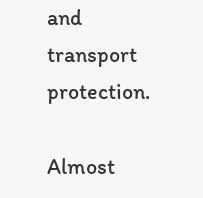and transport protection.

Almost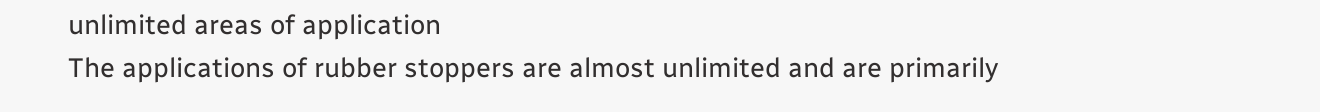unlimited areas of application
The applications of rubber stoppers are almost unlimited and are primarily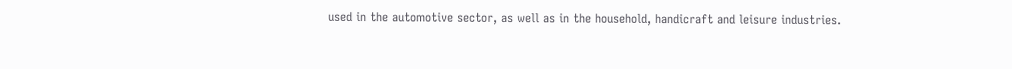used in the automotive sector, as well as in the household, handicraft and leisure industries.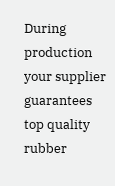During production your supplier guarantees top quality rubber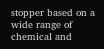stopper based on a wide range of chemical and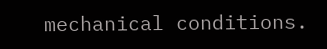mechanical conditions.